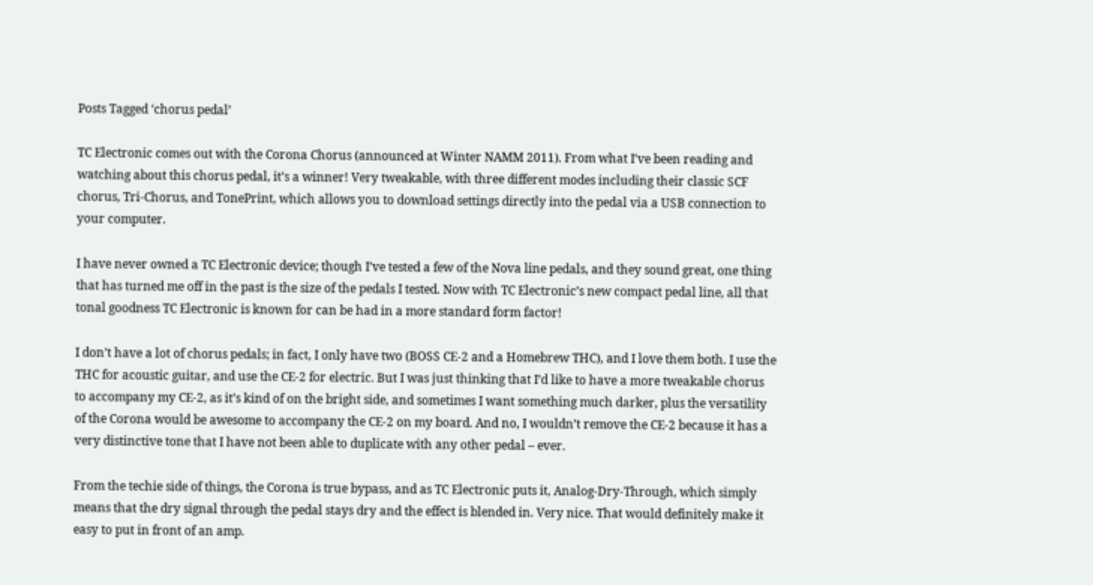Posts Tagged ‘chorus pedal’

TC Electronic comes out with the Corona Chorus (announced at Winter NAMM 2011). From what I’ve been reading and watching about this chorus pedal, it’s a winner! Very tweakable, with three different modes including their classic SCF chorus, Tri-Chorus, and TonePrint, which allows you to download settings directly into the pedal via a USB connection to your computer.

I have never owned a TC Electronic device; though I’ve tested a few of the Nova line pedals, and they sound great, one thing that has turned me off in the past is the size of the pedals I tested. Now with TC Electronic’s new compact pedal line, all that tonal goodness TC Electronic is known for can be had in a more standard form factor!

I don’t have a lot of chorus pedals; in fact, I only have two (BOSS CE-2 and a Homebrew THC), and I love them both. I use the THC for acoustic guitar, and use the CE-2 for electric. But I was just thinking that I’d like to have a more tweakable chorus to accompany my CE-2, as it’s kind of on the bright side, and sometimes I want something much darker, plus the versatility of the Corona would be awesome to accompany the CE-2 on my board. And no, I wouldn’t remove the CE-2 because it has a very distinctive tone that I have not been able to duplicate with any other pedal – ever.

From the techie side of things, the Corona is true bypass, and as TC Electronic puts it, Analog-Dry-Through, which simply means that the dry signal through the pedal stays dry and the effect is blended in. Very nice. That would definitely make it easy to put in front of an amp.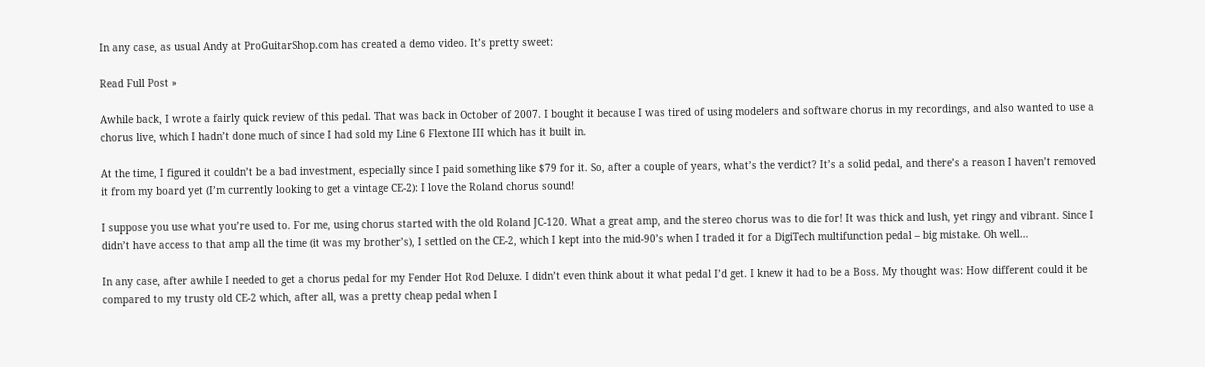In any case, as usual Andy at ProGuitarShop.com has created a demo video. It’s pretty sweet:

Read Full Post »

Awhile back, I wrote a fairly quick review of this pedal. That was back in October of 2007. I bought it because I was tired of using modelers and software chorus in my recordings, and also wanted to use a chorus live, which I hadn’t done much of since I had sold my Line 6 Flextone III which has it built in.

At the time, I figured it couldn’t be a bad investment, especially since I paid something like $79 for it. So, after a couple of years, what’s the verdict? It’s a solid pedal, and there’s a reason I haven’t removed it from my board yet (I’m currently looking to get a vintage CE-2): I love the Roland chorus sound!

I suppose you use what you’re used to. For me, using chorus started with the old Roland JC-120. What a great amp, and the stereo chorus was to die for! It was thick and lush, yet ringy and vibrant. Since I didn’t have access to that amp all the time (it was my brother’s), I settled on the CE-2, which I kept into the mid-90’s when I traded it for a DigiTech multifunction pedal – big mistake. Oh well…

In any case, after awhile I needed to get a chorus pedal for my Fender Hot Rod Deluxe. I didn’t even think about it what pedal I’d get. I knew it had to be a Boss. My thought was: How different could it be compared to my trusty old CE-2 which, after all, was a pretty cheap pedal when I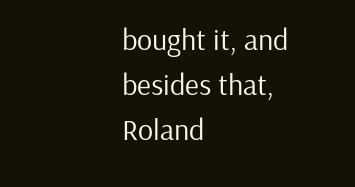bought it, and besides that, Roland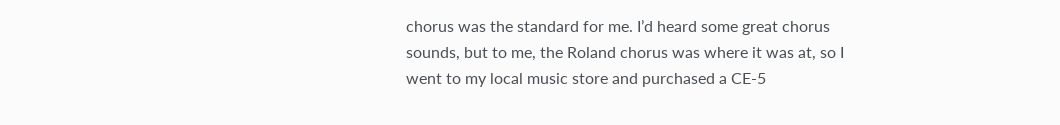chorus was the standard for me. I’d heard some great chorus sounds, but to me, the Roland chorus was where it was at, so I went to my local music store and purchased a CE-5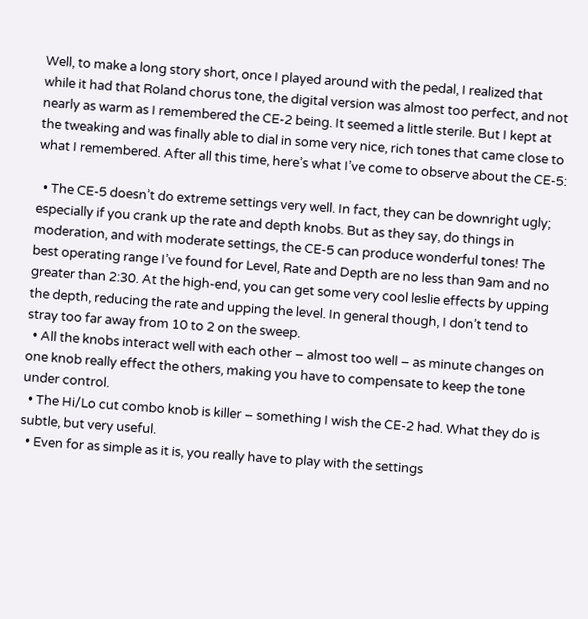Well, to make a long story short, once I played around with the pedal, I realized that while it had that Roland chorus tone, the digital version was almost too perfect, and not nearly as warm as I remembered the CE-2 being. It seemed a little sterile. But I kept at the tweaking and was finally able to dial in some very nice, rich tones that came close to what I remembered. After all this time, here’s what I’ve come to observe about the CE-5:

  • The CE-5 doesn’t do extreme settings very well. In fact, they can be downright ugly; especially if you crank up the rate and depth knobs. But as they say, do things in moderation, and with moderate settings, the CE-5 can produce wonderful tones! The best operating range I’ve found for Level, Rate and Depth are no less than 9am and no greater than 2:30. At the high-end, you can get some very cool leslie effects by upping the depth, reducing the rate and upping the level. In general though, I don’t tend to stray too far away from 10 to 2 on the sweep.
  • All the knobs interact well with each other – almost too well – as minute changes on one knob really effect the others, making you have to compensate to keep the tone under control.
  • The Hi/Lo cut combo knob is killer – something I wish the CE-2 had. What they do is subtle, but very useful.
  • Even for as simple as it is, you really have to play with the settings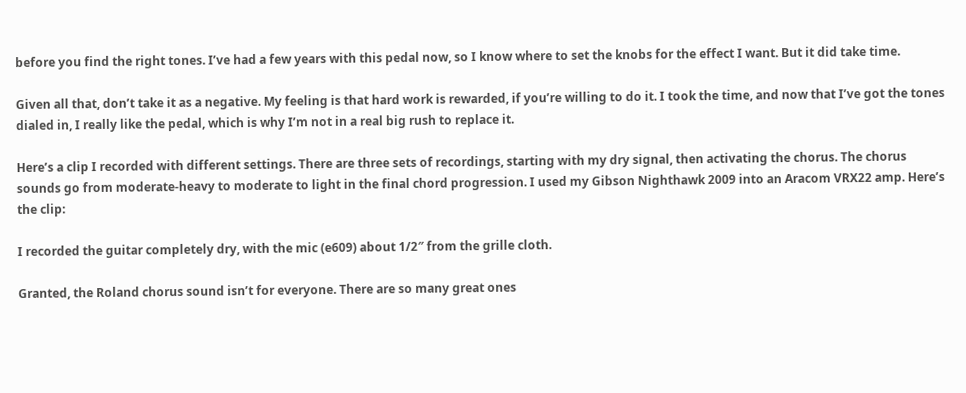before you find the right tones. I’ve had a few years with this pedal now, so I know where to set the knobs for the effect I want. But it did take time.

Given all that, don’t take it as a negative. My feeling is that hard work is rewarded, if you’re willing to do it. I took the time, and now that I’ve got the tones dialed in, I really like the pedal, which is why I’m not in a real big rush to replace it.

Here’s a clip I recorded with different settings. There are three sets of recordings, starting with my dry signal, then activating the chorus. The chorus sounds go from moderate-heavy to moderate to light in the final chord progression. I used my Gibson Nighthawk 2009 into an Aracom VRX22 amp. Here’s the clip:

I recorded the guitar completely dry, with the mic (e609) about 1/2″ from the grille cloth.

Granted, the Roland chorus sound isn’t for everyone. There are so many great ones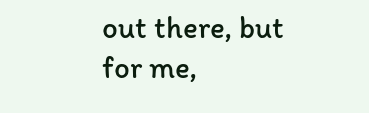out there, but for me,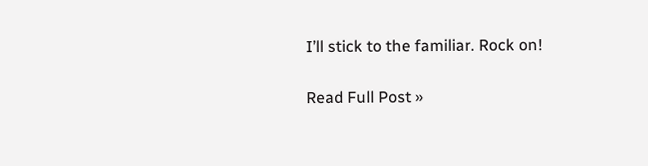I’ll stick to the familiar. Rock on!

Read Full Post »